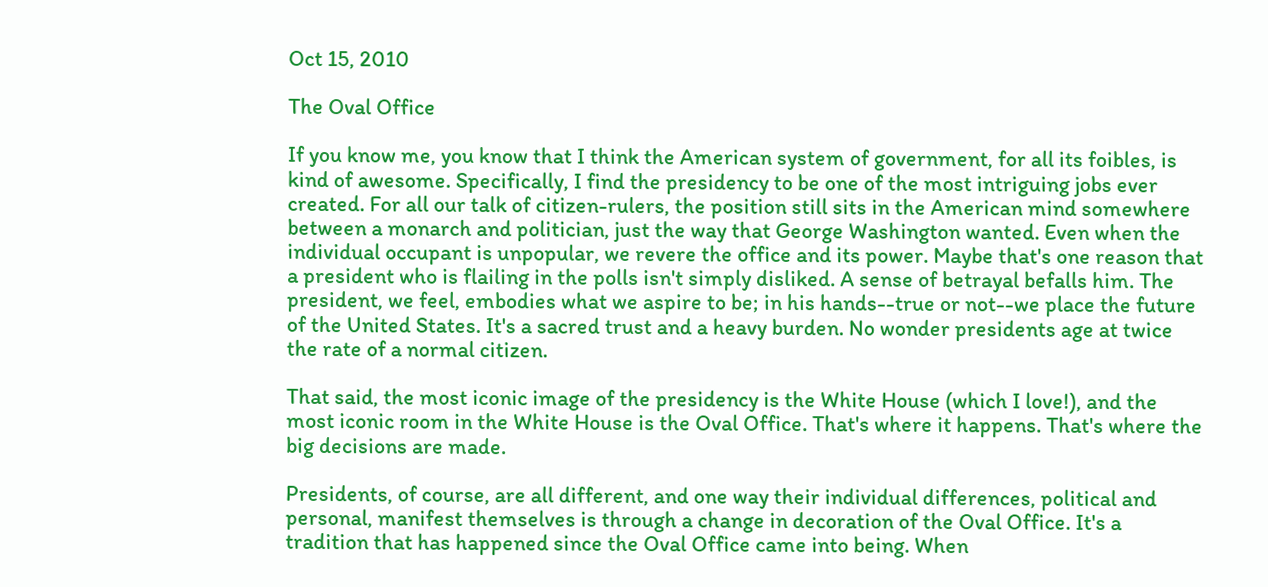Oct 15, 2010

The Oval Office

If you know me, you know that I think the American system of government, for all its foibles, is kind of awesome. Specifically, I find the presidency to be one of the most intriguing jobs ever created. For all our talk of citizen-rulers, the position still sits in the American mind somewhere between a monarch and politician, just the way that George Washington wanted. Even when the individual occupant is unpopular, we revere the office and its power. Maybe that's one reason that a president who is flailing in the polls isn't simply disliked. A sense of betrayal befalls him. The president, we feel, embodies what we aspire to be; in his hands--true or not--we place the future of the United States. It's a sacred trust and a heavy burden. No wonder presidents age at twice the rate of a normal citizen.

That said, the most iconic image of the presidency is the White House (which I love!), and the most iconic room in the White House is the Oval Office. That's where it happens. That's where the big decisions are made.

Presidents, of course, are all different, and one way their individual differences, political and personal, manifest themselves is through a change in decoration of the Oval Office. It's a tradition that has happened since the Oval Office came into being. When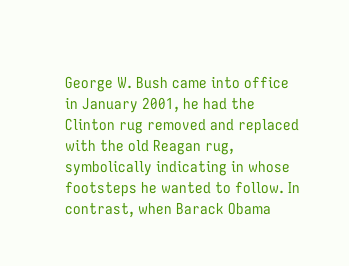George W. Bush came into office in January 2001, he had the Clinton rug removed and replaced with the old Reagan rug, symbolically indicating in whose footsteps he wanted to follow. In contrast, when Barack Obama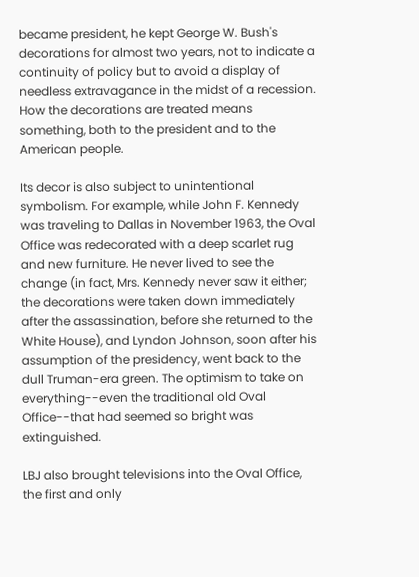became president, he kept George W. Bush's decorations for almost two years, not to indicate a continuity of policy but to avoid a display of needless extravagance in the midst of a recession. How the decorations are treated means something, both to the president and to the American people.

Its decor is also subject to unintentional symbolism. For example, while John F. Kennedy was traveling to Dallas in November 1963, the Oval Office was redecorated with a deep scarlet rug and new furniture. He never lived to see the change (in fact, Mrs. Kennedy never saw it either; the decorations were taken down immediately after the assassination, before she returned to the White House), and Lyndon Johnson, soon after his assumption of the presidency, went back to the dull Truman-era green. The optimism to take on everything--even the traditional old Oval Office--that had seemed so bright was extinguished.

LBJ also brought televisions into the Oval Office, the first and only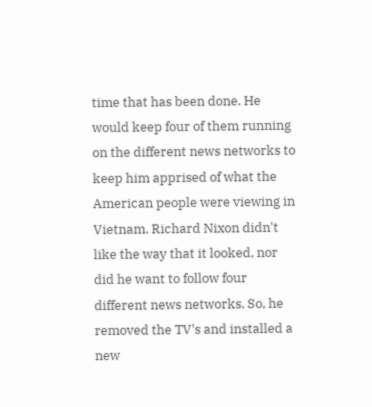time that has been done. He would keep four of them running on the different news networks to keep him apprised of what the American people were viewing in Vietnam. Richard Nixon didn't like the way that it looked, nor did he want to follow four different news networks. So, he removed the TV's and installed a new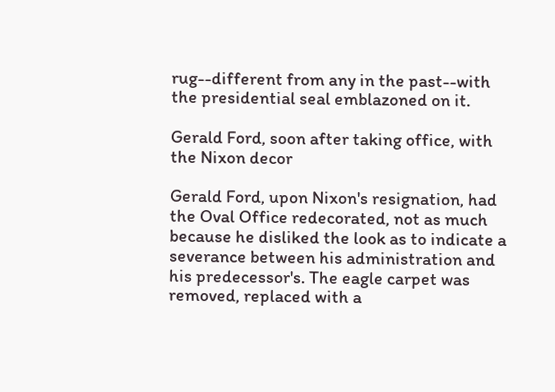rug--different from any in the past--with the presidential seal emblazoned on it.

Gerald Ford, soon after taking office, with the Nixon decor

Gerald Ford, upon Nixon's resignation, had the Oval Office redecorated, not as much because he disliked the look as to indicate a severance between his administration and his predecessor's. The eagle carpet was removed, replaced with a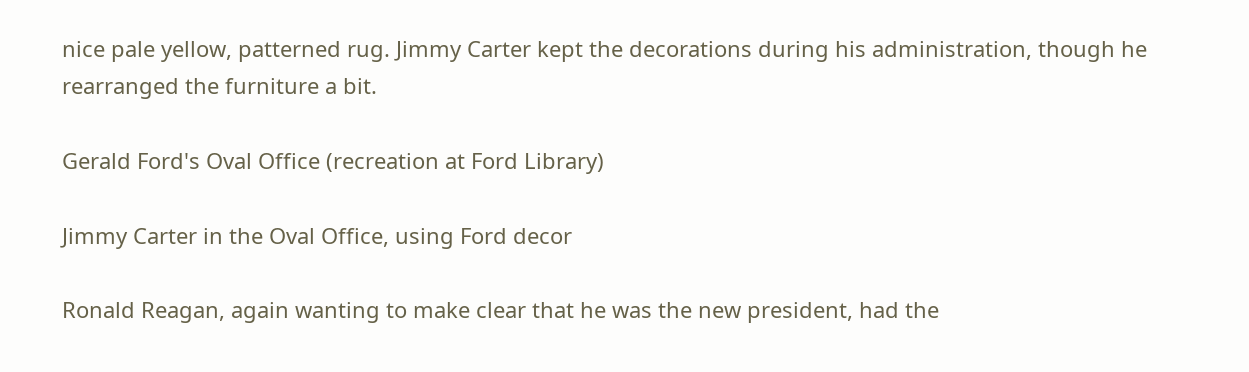nice pale yellow, patterned rug. Jimmy Carter kept the decorations during his administration, though he rearranged the furniture a bit.

Gerald Ford's Oval Office (recreation at Ford Library)

Jimmy Carter in the Oval Office, using Ford decor

Ronald Reagan, again wanting to make clear that he was the new president, had the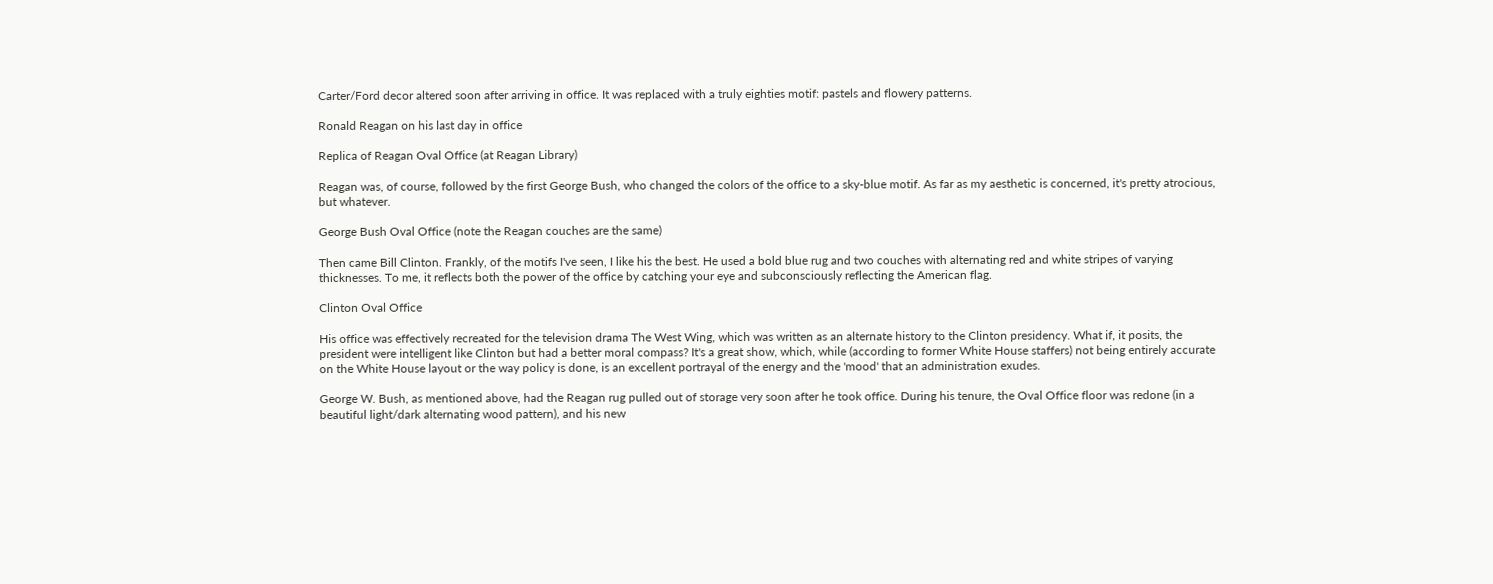Carter/Ford decor altered soon after arriving in office. It was replaced with a truly eighties motif: pastels and flowery patterns.

Ronald Reagan on his last day in office

Replica of Reagan Oval Office (at Reagan Library)

Reagan was, of course, followed by the first George Bush, who changed the colors of the office to a sky-blue motif. As far as my aesthetic is concerned, it's pretty atrocious, but whatever.

George Bush Oval Office (note the Reagan couches are the same)

Then came Bill Clinton. Frankly, of the motifs I've seen, I like his the best. He used a bold blue rug and two couches with alternating red and white stripes of varying thicknesses. To me, it reflects both the power of the office by catching your eye and subconsciously reflecting the American flag.

Clinton Oval Office

His office was effectively recreated for the television drama The West Wing, which was written as an alternate history to the Clinton presidency. What if, it posits, the president were intelligent like Clinton but had a better moral compass? It's a great show, which, while (according to former White House staffers) not being entirely accurate on the White House layout or the way policy is done, is an excellent portrayal of the energy and the 'mood' that an administration exudes.

George W. Bush, as mentioned above, had the Reagan rug pulled out of storage very soon after he took office. During his tenure, the Oval Office floor was redone (in a beautiful light/dark alternating wood pattern), and his new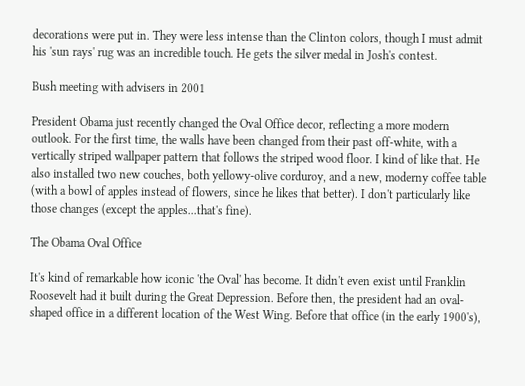decorations were put in. They were less intense than the Clinton colors, though I must admit his 'sun rays' rug was an incredible touch. He gets the silver medal in Josh's contest.

Bush meeting with advisers in 2001

President Obama just recently changed the Oval Office decor, reflecting a more modern outlook. For the first time, the walls have been changed from their past off-white, with a vertically striped wallpaper pattern that follows the striped wood floor. I kind of like that. He also installed two new couches, both yellowy-olive corduroy, and a new, moderny coffee table (with a bowl of apples instead of flowers, since he likes that better). I don't particularly like those changes (except the apples...that's fine).

The Obama Oval Office

It's kind of remarkable how iconic 'the Oval' has become. It didn't even exist until Franklin Roosevelt had it built during the Great Depression. Before then, the president had an oval-shaped office in a different location of the West Wing. Before that office (in the early 1900's),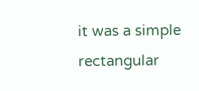it was a simple rectangular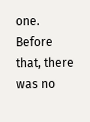one. Before that, there was no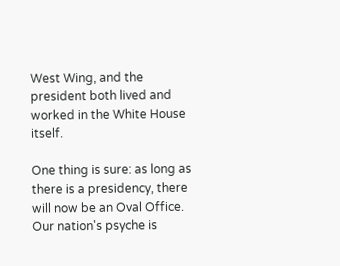West Wing, and the president both lived and worked in the White House itself.

One thing is sure: as long as there is a presidency, there will now be an Oval Office. Our nation's psyche is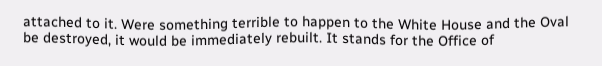attached to it. Were something terrible to happen to the White House and the Oval be destroyed, it would be immediately rebuilt. It stands for the Office of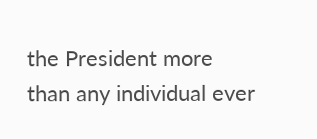the President more than any individual ever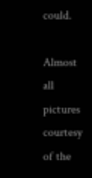could.

Almost all pictures courtesy of the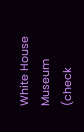White House Museum (check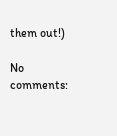them out!)

No comments: